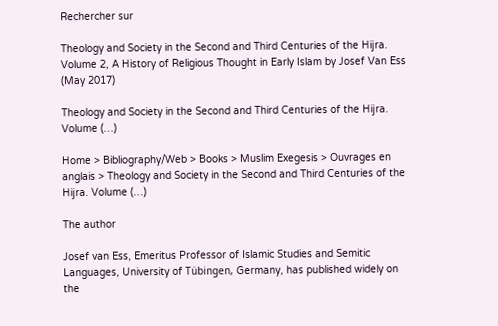Rechercher sur

Theology and Society in the Second and Third Centuries of the Hijra. Volume 2, A History of Religious Thought in Early Islam by Josef Van Ess (May 2017)

Theology and Society in the Second and Third Centuries of the Hijra. Volume (…)

Home > Bibliography/Web > Books > Muslim Exegesis > Ouvrages en anglais > Theology and Society in the Second and Third Centuries of the Hijra. Volume (…)

The author

Josef van Ess, Emeritus Professor of Islamic Studies and Semitic Languages, University of Tübingen, Germany, has published widely on the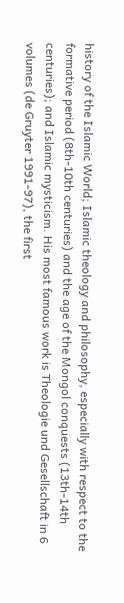history of the Islamic World; Islamic theology and philosophy, especially with respect to the formative period (8th-10th centuries) and the age of the Mongol conquests (13th-14th centuries); and Islamic mysticism. His most famous work is Theologie und Gesellschaft in 6 volumes (de Gruyter 1991-97), the first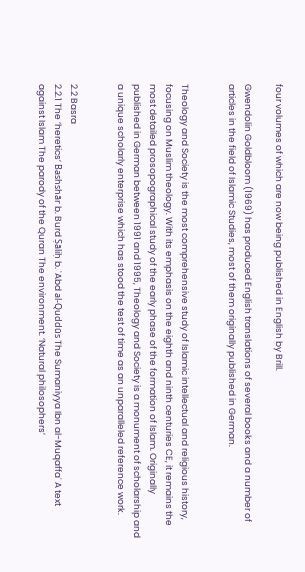four volumes of which are now being published in English by Brill.

Gwendolin Goldbloom (1969) has produced English translations of several books and a number of articles in the field of Islamic Studies, most of them originally published in German.


Theology and Society is the most comprehensive study of Islamic intellectual and religious history, focusing on Muslim theology. With its emphasis on the eighth and ninth centuries CE, it remains the most detailed prosopographical study of the early phase of the formation of Islam. Originally published in German between 1991 and 1995, Theology and Society is a monument of scholarship and a unique scholarly enterprise which has stood the test of time as an unparalleled reference work.


2.2 Basra
2.2.1 The ‘heretics’ Bashshār b. Burd Ṣāliḥ b. ʿAbd al-Quddūs The Sumaniyya Ibn al-Muqaffaʿ A text against Islam The parody of the Quran The environment. ‘Natural philosophers’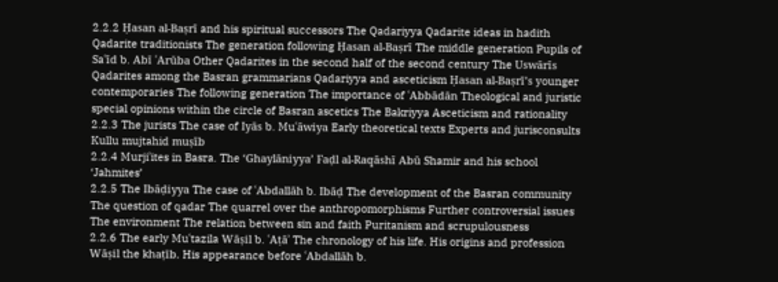2.2.2 Ḥasan al-Baṣrī and his spiritual successors The Qadariyya Qadarite ideas in hadith Qadarite traditionists The generation following Ḥasan al-Baṣrī The middle generation Pupils of Saʿīd b. Abī ʿArūba Other Qadarites in the second half of the second century The Uswārīs Qadarites among the Basran grammarians Qadariyya and asceticism Ḥasan al-Baṣrī’s younger contemporaries The following generation The importance of ʿAbbādān Theological and juristic special opinions within the circle of Basran ascetics The Bakriyya Asceticism and rationality
2.2.3 The jurists The case of Iyās b. Muʿāwiya Early theoretical texts Experts and jurisconsults Kullu mujtahid muṣīb
2.2.4 Murjiʾites in Basra. The ‘Ghaylāniyya’ Faḍl al-Raqāshī Abū Shamir and his school ‘Jahmites’
2.2.5 The Ibāḍiyya The case of ʿAbdallāh b. Ibāḍ The development of the Basran community The question of qadar The quarrel over the anthropomorphisms Further controversial issues The environment The relation between sin and faith Puritanism and scrupulousness
2.2.6 The early Muʿtazila Wāṣil b. ʿAṭāʾ The chronology of his life. His origins and profession Wāṣil the khaṭīb. His appearance before ʿAbdallāh b.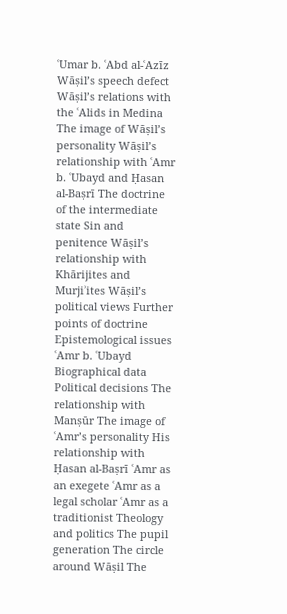ʿUmar b. ʿAbd al-ʿAzīz Wāṣil’s speech defect Wāṣil’s relations with the ʿAlids in Medina The image of Wāṣil’s personality Wāṣil’s relationship with ʿAmr b. ʿUbayd and Ḥasan al-Baṣrī The doctrine of the intermediate state Sin and penitence Wāṣil’s relationship with Khārijites and Murjiʾites Wāṣil’s political views Further points of doctrine Epistemological issues ʿAmr b. ʿUbayd Biographical data Political decisions The relationship with Manṣūr The image of ʿAmr’s personality His relationship with Ḥasan al-Baṣrī ʿAmr as an exegete ʿAmr as a legal scholar ʿAmr as a traditionist Theology and politics The pupil generation The circle around Wāṣil The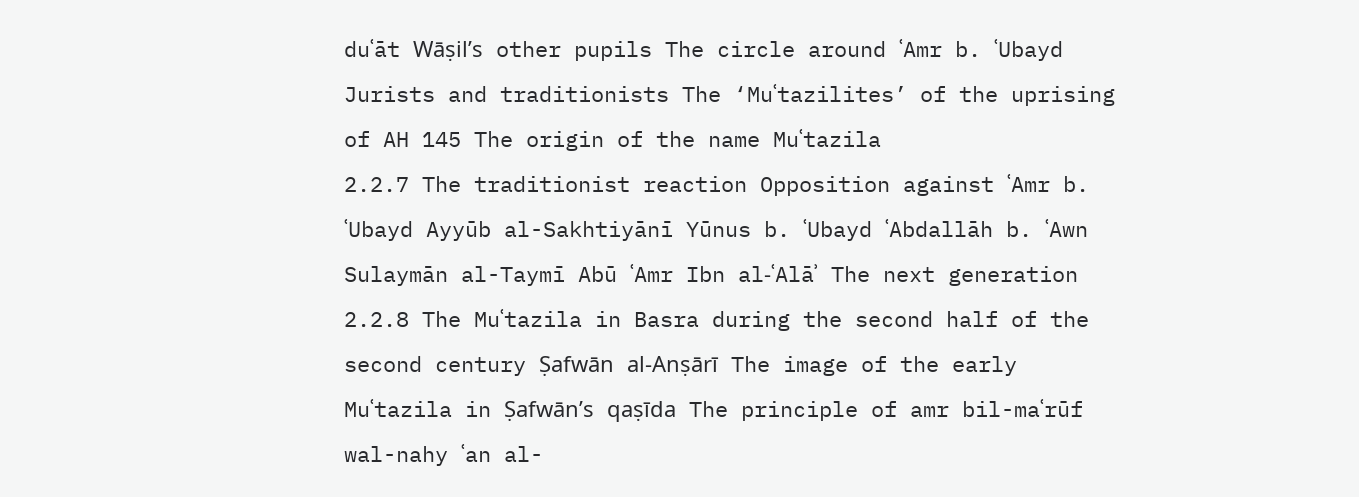duʿāt Wāṣil’s other pupils The circle around ʿAmr b. ʿUbayd Jurists and traditionists The ‘Muʿtazilites’ of the uprising of AH 145 The origin of the name Muʿtazila
2.2.7 The traditionist reaction Opposition against ʿAmr b. ʿUbayd Ayyūb al-Sakhtiyānī Yūnus b. ʿUbayd ʿAbdallāh b. ʿAwn Sulaymān al-Taymī Abū ʿAmr Ibn al-ʿAlāʾ The next generation
2.2.8 The Muʿtazila in Basra during the second half of the second century Ṣafwān al-Anṣārī The image of the early Muʿtazila in Ṣafwān’s qaṣīda The principle of amr bil-maʿrūf wal-nahy ʿan al-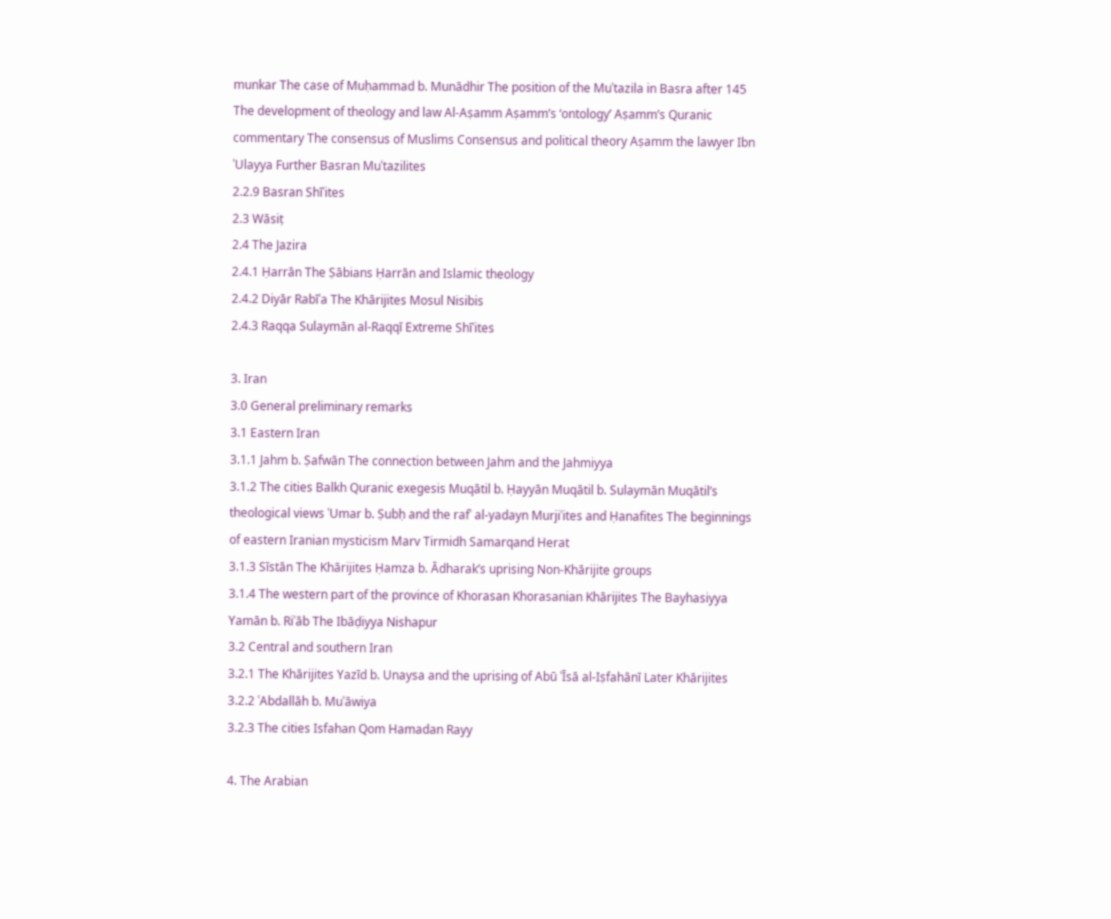munkar The case of Muḥammad b. Munādhir The position of the Muʿtazila in Basra after 145 The development of theology and law Al-Aṣamm Aṣamm’s ‘ontology’ Aṣamm’s Quranic commentary The consensus of Muslims Consensus and political theory Aṣamm the lawyer Ibn ʿUlayya Further Basran Muʿtazilites
2.2.9 Basran Shīʿites
2.3 Wāsiṭ
2.4 The Jazira
2.4.1 Ḥarrān The Ṣābians Ḥarrān and Islamic theology
2.4.2 Diyār Rabīʿa The Khārijites Mosul Nisibis
2.4.3 Raqqa Sulaymān al-Raqqī Extreme Shīʿites

3. Iran
3.0 General preliminary remarks
3.1 Eastern Iran
3.1.1 Jahm b. Ṣafwān The connection between Jahm and the Jahmiyya
3.1.2 The cities Balkh Quranic exegesis Muqātil b. Ḥayyān Muqātil b. Sulaymān Muqātil’s theological views ʿUmar b. Ṣubḥ and the rafʿ al-yadayn Murjiʾites and Ḥanafites The beginnings of eastern Iranian mysticism Marv Tirmidh Samarqand Herat
3.1.3 Sīstān The Khārijites Ḥamza b. Ādharak’s uprising Non-Khārijite groups
3.1.4 The western part of the province of Khorasan Khorasanian Khārijites The Bayhasiyya Yamān b. Riʾāb The Ibāḍiyya Nishapur
3.2 Central and southern Iran
3.2.1 The Khārijites Yazīd b. Unaysa and the uprising of Abū ʿĪsā al-Iṣfahānī Later Khārijites
3.2.2 ʿAbdallāh b. Muʿāwiya
3.2.3 The cities Isfahan Qom Hamadan Rayy

4. The Arabian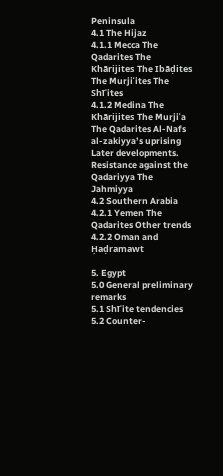Peninsula
4.1 The Hijaz
4.1.1 Mecca The Qadarites The Khārijites The Ibāḍites The Murjiʾites The Shīʿites
4.1.2 Medina The Khārijites The Murjiʾa The Qadarites Al-Nafs al-zakiyya’s uprising Later developments. Resistance against the Qadariyya The Jahmiyya
4.2 Southern Arabia
4.2.1 Yemen The Qadarites Other trends
4.2.2 Oman and Ḥaḍramawt

5. Egypt
5.0 General preliminary remarks
5.1 Shīʿite tendencies
5.2 Counter-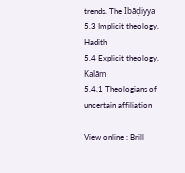trends. The Ibāḍiyya
5.3 Implicit theology. Hadith
5.4 Explicit theology. Kalām
5.4.1 Theologians of uncertain affiliation

View online : Brill